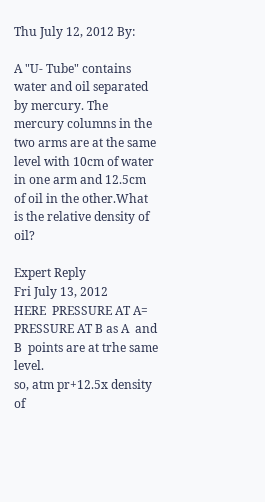Thu July 12, 2012 By:

A "U- Tube" contains water and oil separated by mercury. The mercury columns in the two arms are at the same level with 10cm of water in one arm and 12.5cm of oil in the other.What is the relative density of oil?

Expert Reply
Fri July 13, 2012
HERE  PRESSURE AT A= PRESSURE AT B as A  and  B  points are at trhe same level.
so, atm pr+12.5x density of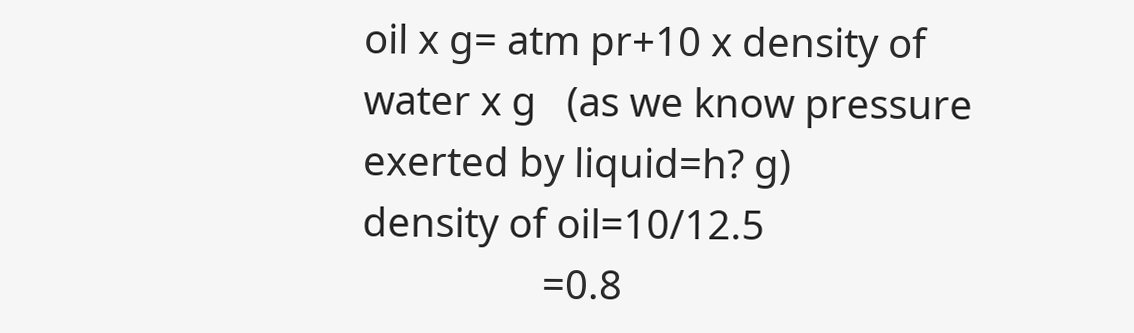oil x g= atm pr+10 x density of water x g   (as we know pressure exerted by liquid=h? g)
density of oil=10/12.5
                  =0.8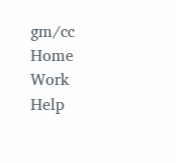gm/cc
Home Work Help